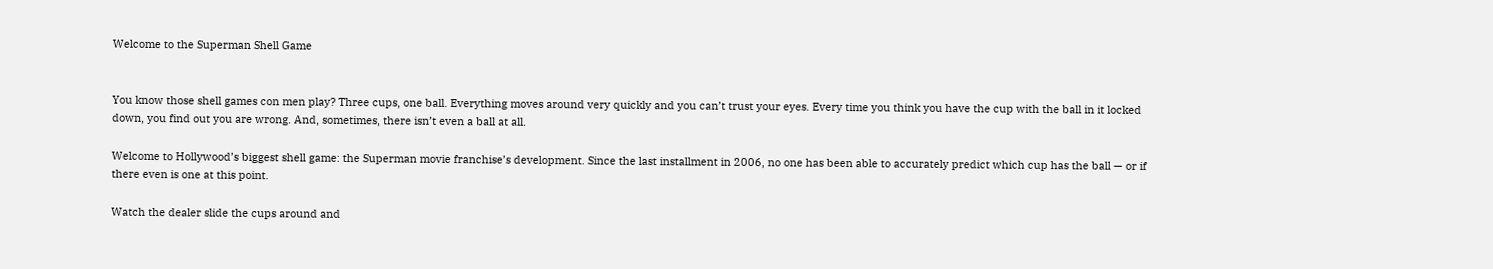Welcome to the Superman Shell Game


You know those shell games con men play? Three cups, one ball. Everything moves around very quickly and you can’t trust your eyes. Every time you think you have the cup with the ball in it locked down, you find out you are wrong. And, sometimes, there isn’t even a ball at all.

Welcome to Hollywood’s biggest shell game: the Superman movie franchise’s development. Since the last installment in 2006, no one has been able to accurately predict which cup has the ball — or if there even is one at this point.

Watch the dealer slide the cups around and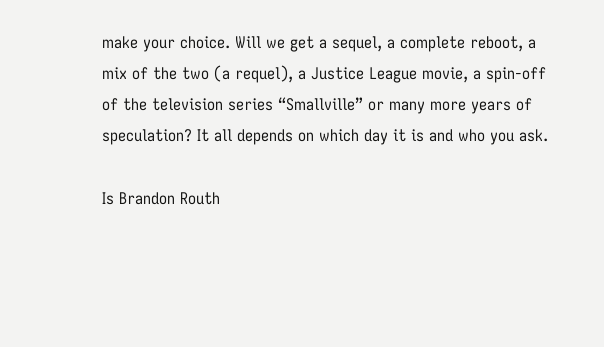make your choice. Will we get a sequel, a complete reboot, a mix of the two (a requel), a Justice League movie, a spin-off of the television series “Smallville” or many more years of speculation? It all depends on which day it is and who you ask.

Is Brandon Routh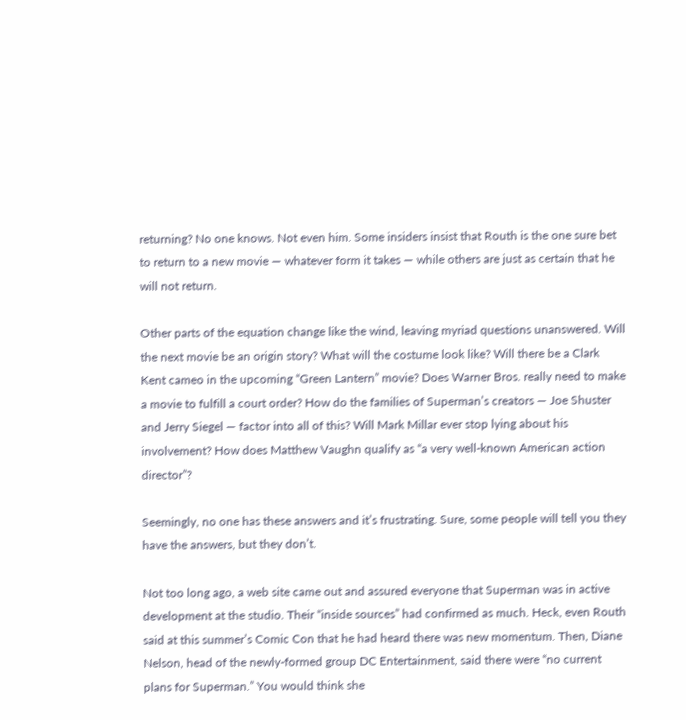returning? No one knows. Not even him. Some insiders insist that Routh is the one sure bet to return to a new movie — whatever form it takes — while others are just as certain that he will not return.

Other parts of the equation change like the wind, leaving myriad questions unanswered. Will the next movie be an origin story? What will the costume look like? Will there be a Clark Kent cameo in the upcoming “Green Lantern” movie? Does Warner Bros. really need to make a movie to fulfill a court order? How do the families of Superman’s creators — Joe Shuster and Jerry Siegel — factor into all of this? Will Mark Millar ever stop lying about his involvement? How does Matthew Vaughn qualify as “a very well-known American action director”?

Seemingly, no one has these answers and it’s frustrating. Sure, some people will tell you they have the answers, but they don’t.

Not too long ago, a web site came out and assured everyone that Superman was in active development at the studio. Their “inside sources” had confirmed as much. Heck, even Routh said at this summer’s Comic Con that he had heard there was new momentum. Then, Diane Nelson, head of the newly-formed group DC Entertainment, said there were “no current plans for Superman.” You would think she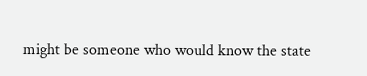might be someone who would know the state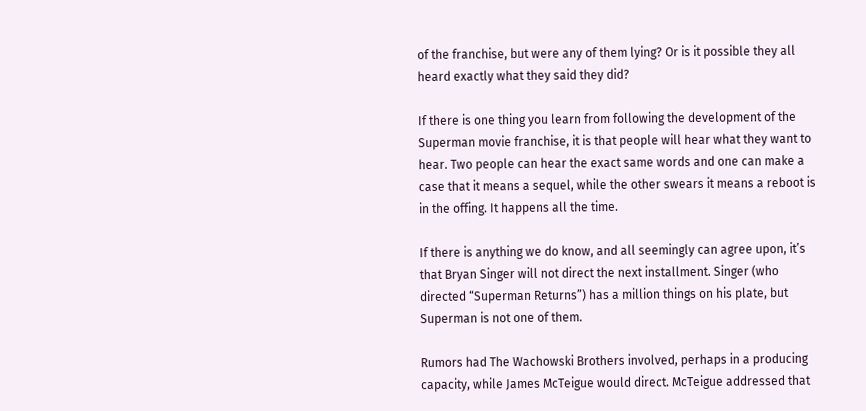of the franchise, but were any of them lying? Or is it possible they all heard exactly what they said they did?

If there is one thing you learn from following the development of the Superman movie franchise, it is that people will hear what they want to hear. Two people can hear the exact same words and one can make a case that it means a sequel, while the other swears it means a reboot is in the offing. It happens all the time.

If there is anything we do know, and all seemingly can agree upon, it’s that Bryan Singer will not direct the next installment. Singer (who directed “Superman Returns”) has a million things on his plate, but Superman is not one of them.

Rumors had The Wachowski Brothers involved, perhaps in a producing capacity, while James McTeigue would direct. McTeigue addressed that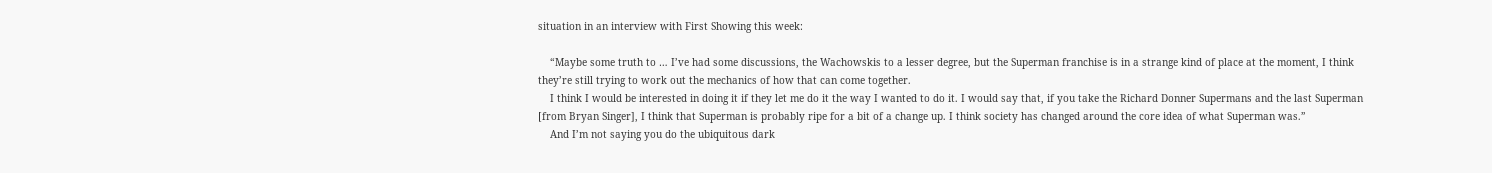situation in an interview with First Showing this week:

    “Maybe some truth to … I’ve had some discussions, the Wachowskis to a lesser degree, but the Superman franchise is in a strange kind of place at the moment, I think they’re still trying to work out the mechanics of how that can come together.
    I think I would be interested in doing it if they let me do it the way I wanted to do it. I would say that, if you take the Richard Donner Supermans and the last Superman [from Bryan Singer], I think that Superman is probably ripe for a bit of a change up. I think society has changed around the core idea of what Superman was.”
    And I’m not saying you do the ubiquitous dark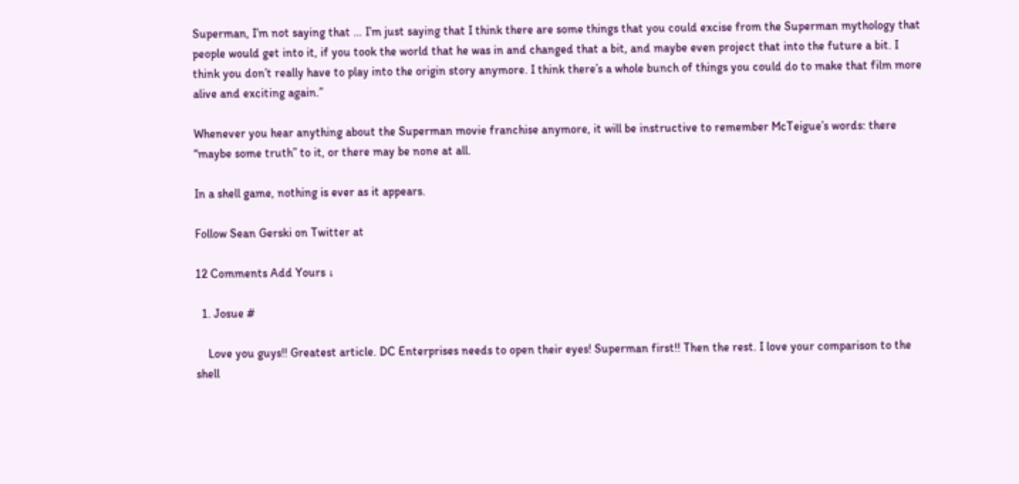Superman, I’m not saying that … I’m just saying that I think there are some things that you could excise from the Superman mythology that people would get into it, if you took the world that he was in and changed that a bit, and maybe even project that into the future a bit. I think you don’t really have to play into the origin story anymore. I think there’s a whole bunch of things you could do to make that film more alive and exciting again.”

Whenever you hear anything about the Superman movie franchise anymore, it will be instructive to remember McTeigue’s words: there “maybe some truth” to it, or there may be none at all.

In a shell game, nothing is ever as it appears.

Follow Sean Gerski on Twitter at

12 Comments Add Yours ↓

  1. Josue #

    Love you guys!! Greatest article. DC Enterprises needs to open their eyes! Superman first!! Then the rest. I love your comparison to the shell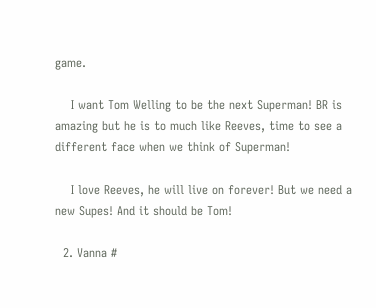game.

    I want Tom Welling to be the next Superman! BR is amazing but he is to much like Reeves, time to see a different face when we think of Superman!

    I love Reeves, he will live on forever! But we need a new Supes! And it should be Tom!

  2. Vanna #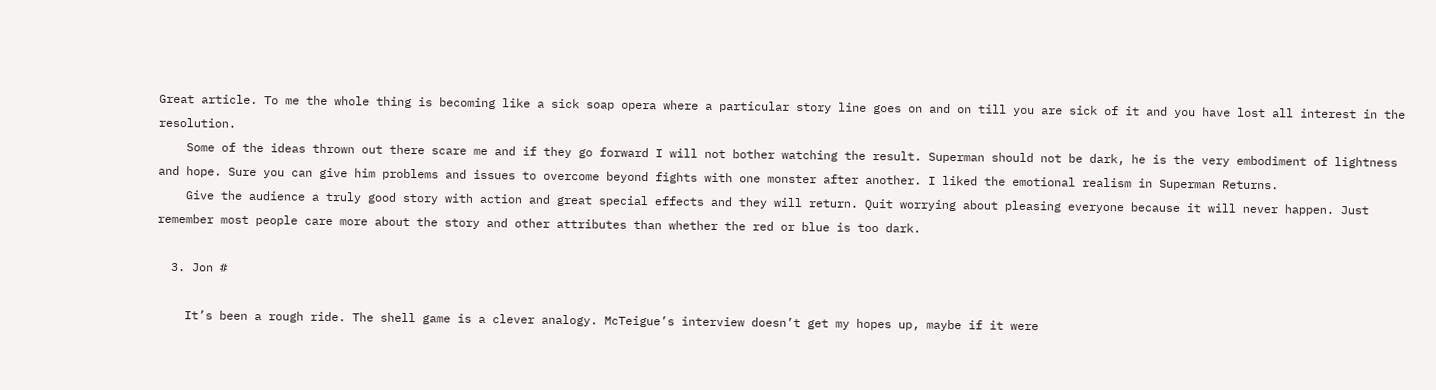Great article. To me the whole thing is becoming like a sick soap opera where a particular story line goes on and on till you are sick of it and you have lost all interest in the resolution.
    Some of the ideas thrown out there scare me and if they go forward I will not bother watching the result. Superman should not be dark, he is the very embodiment of lightness and hope. Sure you can give him problems and issues to overcome beyond fights with one monster after another. I liked the emotional realism in Superman Returns.
    Give the audience a truly good story with action and great special effects and they will return. Quit worrying about pleasing everyone because it will never happen. Just remember most people care more about the story and other attributes than whether the red or blue is too dark.

  3. Jon #

    It’s been a rough ride. The shell game is a clever analogy. McTeigue’s interview doesn’t get my hopes up, maybe if it were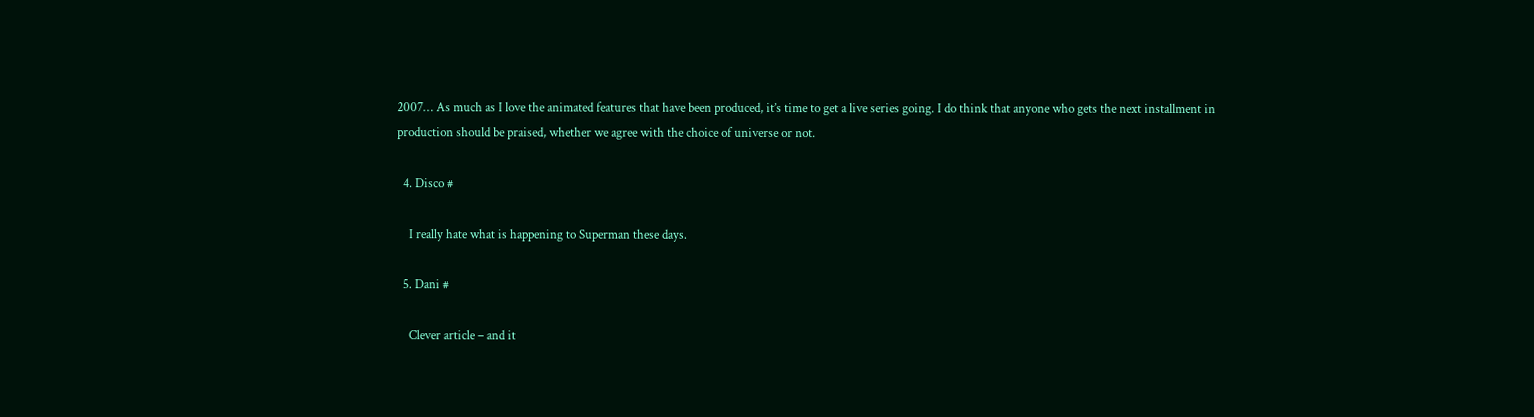2007… As much as I love the animated features that have been produced, it’s time to get a live series going. I do think that anyone who gets the next installment in production should be praised, whether we agree with the choice of universe or not.

  4. Disco #

    I really hate what is happening to Superman these days.

  5. Dani #

    Clever article – and it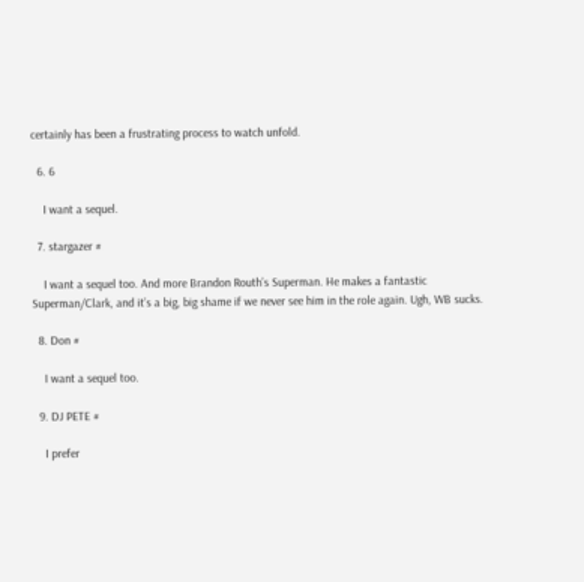certainly has been a frustrating process to watch unfold.

  6. 6

    I want a sequel.

  7. stargazer #

    I want a sequel too. And more Brandon Routh’s Superman. He makes a fantastic Superman/Clark, and it’s a big, big shame if we never see him in the role again. Ugh, WB sucks.

  8. Don #

    I want a sequel too.

  9. DJ PETE #

    I prefer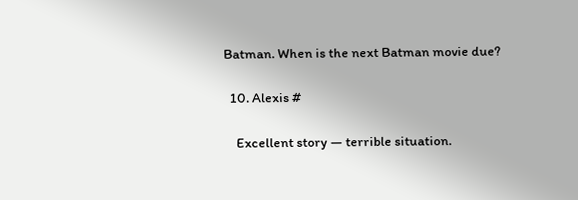Batman. When is the next Batman movie due?

  10. Alexis #

    Excellent story — terrible situation.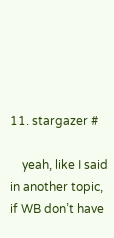11. stargazer #

    yeah, like I said in another topic, if WB don’t have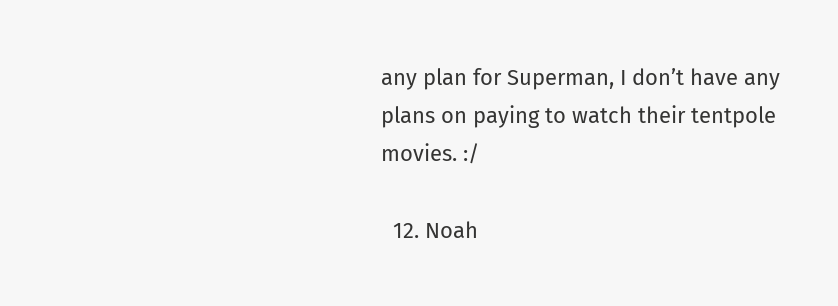any plan for Superman, I don’t have any plans on paying to watch their tentpole movies. :/

  12. Noah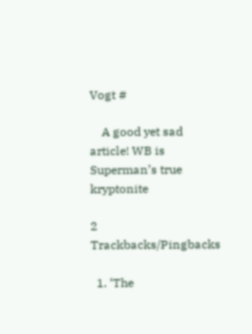Vogt #

    A good yet sad article! WB is Superman’s true kryptonite

2 Trackbacks/Pingbacks

  1. ‘The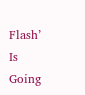Flash’ Is Going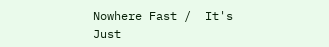Nowhere Fast /  It's Just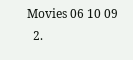Movies 06 10 09
  2.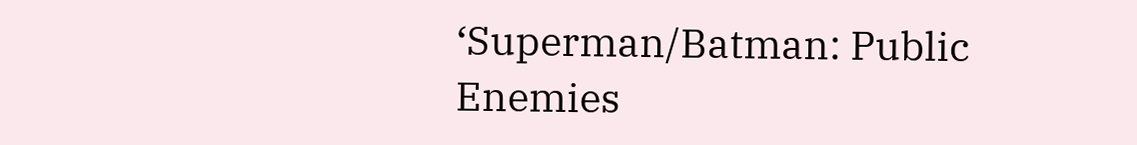‘Superman/Batman: Public Enemies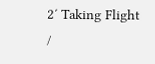2′ Taking Flight /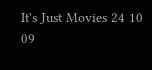It's Just Movies 24 10 09